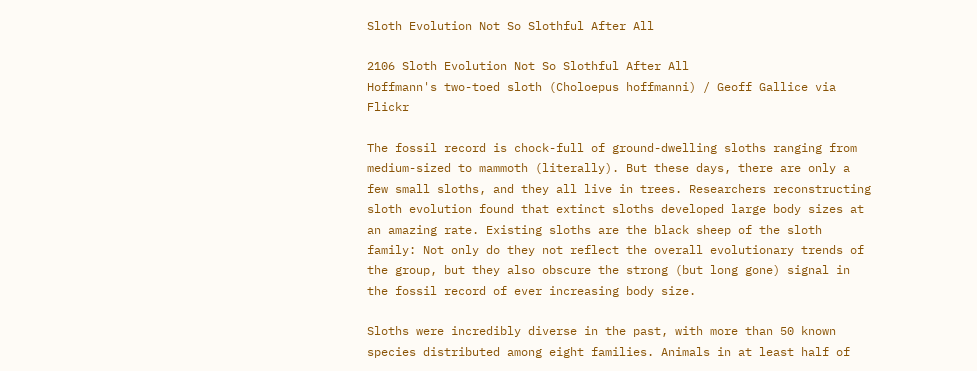Sloth Evolution Not So Slothful After All

2106 Sloth Evolution Not So Slothful After All
Hoffmann's two-toed sloth (Choloepus hoffmanni) / Geoff Gallice via Flickr

The fossil record is chock-full of ground-dwelling sloths ranging from medium-sized to mammoth (literally). But these days, there are only a few small sloths, and they all live in trees. Researchers reconstructing sloth evolution found that extinct sloths developed large body sizes at an amazing rate. Existing sloths are the black sheep of the sloth family: Not only do they not reflect the overall evolutionary trends of the group, but they also obscure the strong (but long gone) signal in the fossil record of ever increasing body size.

Sloths were incredibly diverse in the past, with more than 50 known species distributed among eight families. Animals in at least half of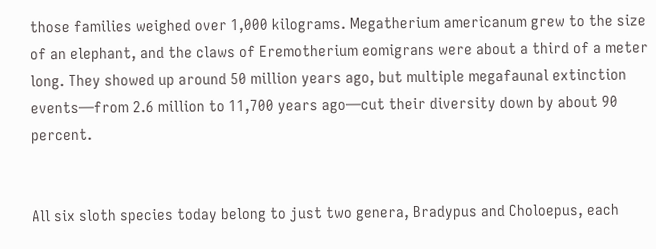those families weighed over 1,000 kilograms. Megatherium americanum grew to the size of an elephant, and the claws of Eremotherium eomigrans were about a third of a meter long. They showed up around 50 million years ago, but multiple megafaunal extinction events—from 2.6 million to 11,700 years ago—cut their diversity down by about 90 percent.


All six sloth species today belong to just two genera, Bradypus and Choloepus, each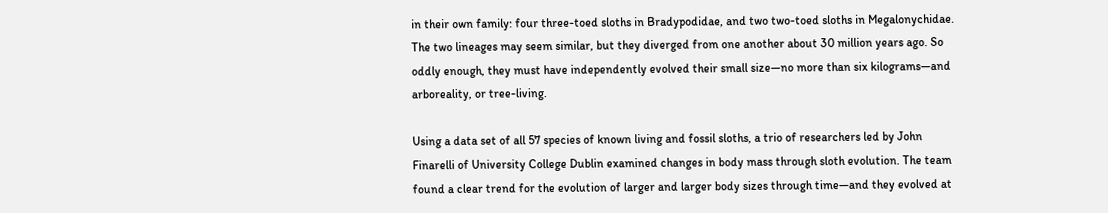in their own family: four three-toed sloths in Bradypodidae, and two two-toed sloths in Megalonychidae. The two lineages may seem similar, but they diverged from one another about 30 million years ago. So oddly enough, they must have independently evolved their small size—no more than six kilograms—and arboreality, or tree-living.

Using a data set of all 57 species of known living and fossil sloths, a trio of researchers led by John Finarelli of University College Dublin examined changes in body mass through sloth evolution. The team found a clear trend for the evolution of larger and larger body sizes through time—and they evolved at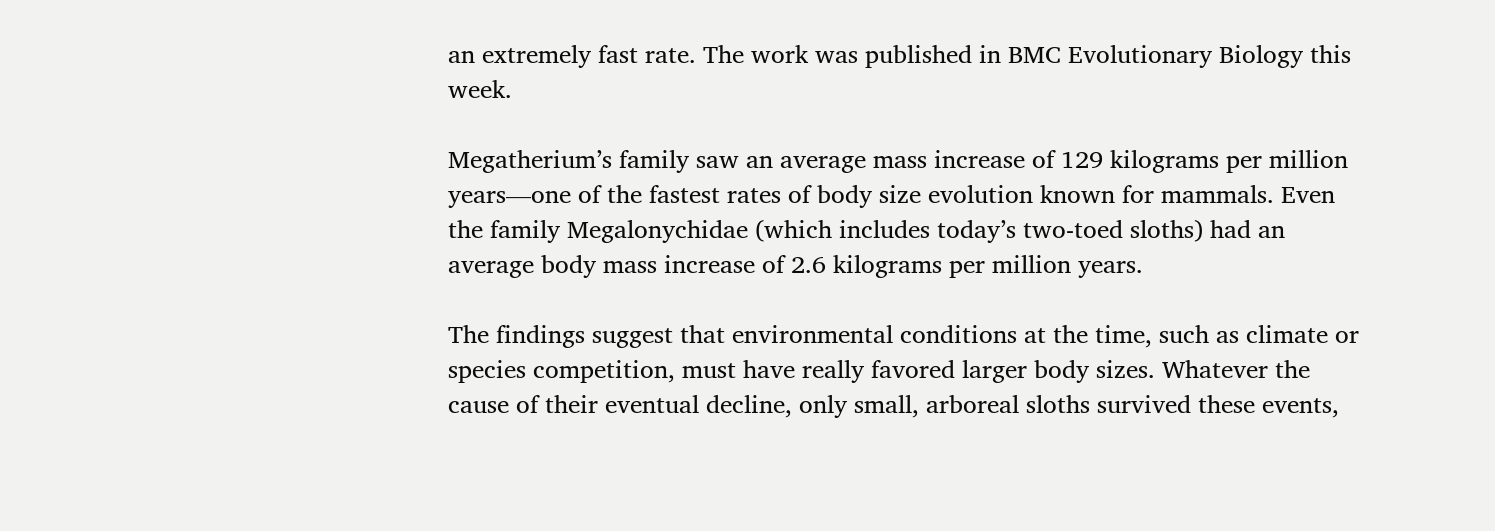an extremely fast rate. The work was published in BMC Evolutionary Biology this week.

Megatherium’s family saw an average mass increase of 129 kilograms per million years—one of the fastest rates of body size evolution known for mammals. Even the family Megalonychidae (which includes today’s two-toed sloths) had an average body mass increase of 2.6 kilograms per million years.

The findings suggest that environmental conditions at the time, such as climate or species competition, must have really favored larger body sizes. Whatever the cause of their eventual decline, only small, arboreal sloths survived these events,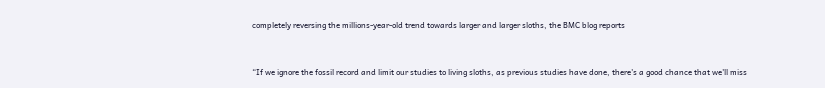completely reversing the millions-year-old trend towards larger and larger sloths, the BMC blog reports


“If we ignore the fossil record and limit our studies to living sloths, as previous studies have done, there's a good chance that we'll miss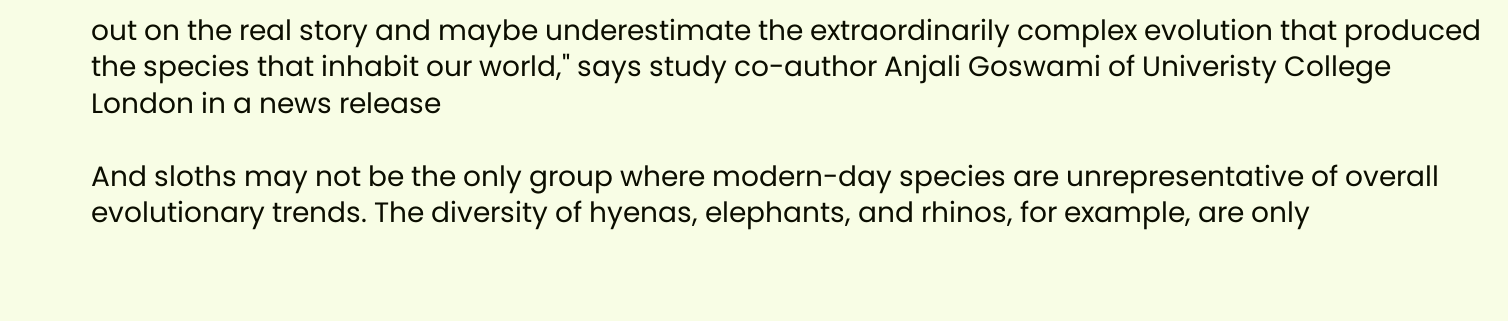out on the real story and maybe underestimate the extraordinarily complex evolution that produced the species that inhabit our world," says study co-author Anjali Goswami of Univeristy College London in a news release

And sloths may not be the only group where modern-day species are unrepresentative of overall evolutionary trends. The diversity of hyenas, elephants, and rhinos, for example, are only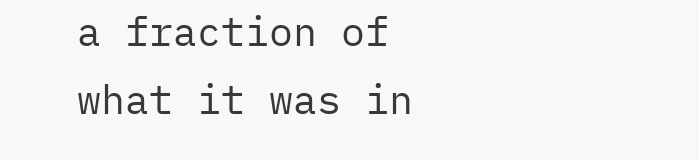a fraction of what it was in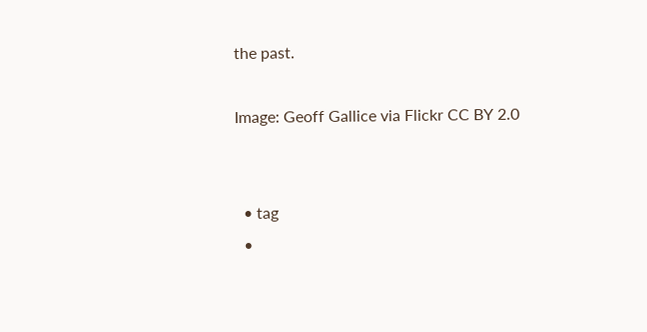the past.

Image: Geoff Gallice via Flickr CC BY 2.0


  • tag
  •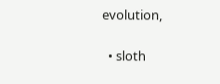evolution,

  • sloth